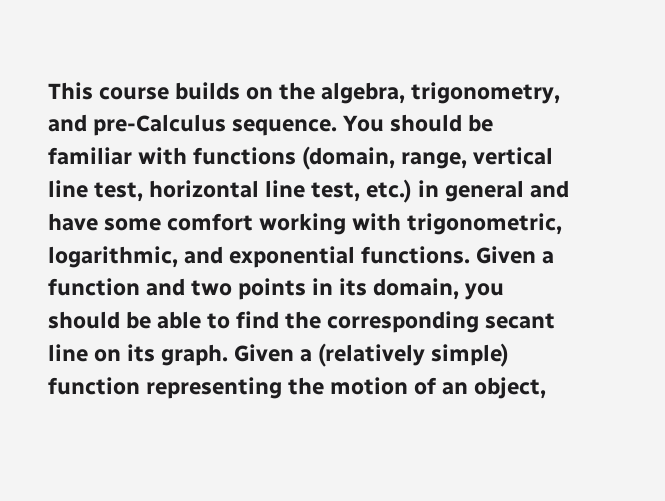This course builds on the algebra, trigonometry, and pre-Calculus sequence. You should be familiar with functions (domain, range, vertical line test, horizontal line test, etc.) in general and have some comfort working with trigonometric, logarithmic, and exponential functions. Given a function and two points in its domain, you should be able to find the corresponding secant line on its graph. Given a (relatively simple) function representing the motion of an object,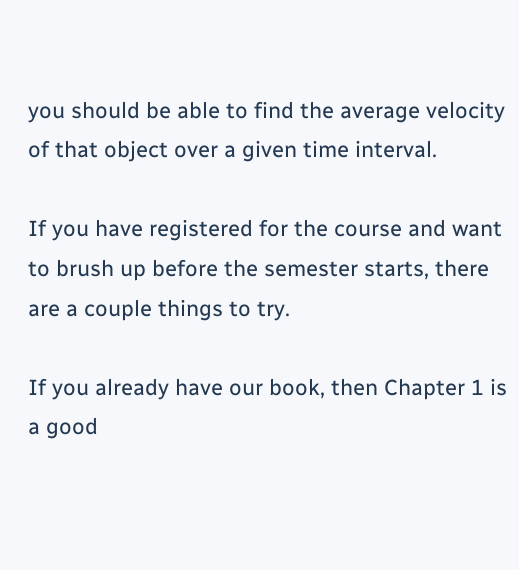you should be able to find the average velocity of that object over a given time interval.

If you have registered for the course and want to brush up before the semester starts, there are a couple things to try.

If you already have our book, then Chapter 1 is a good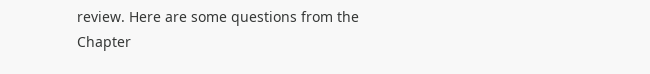review. Here are some questions from the Chapter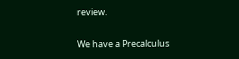review.

We have a Precalculus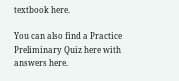textbook here.

You can also find a Practice Preliminary Quiz here with answers here.